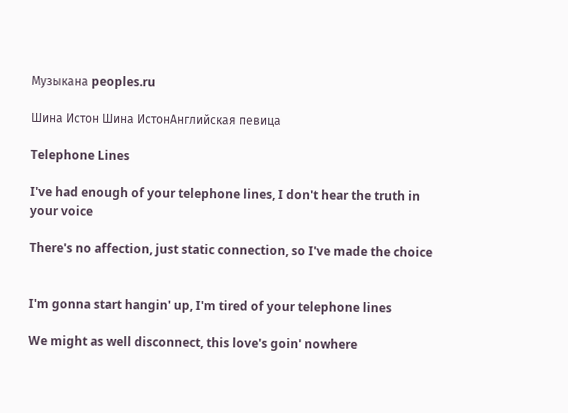Музыкана peoples.ru

Шина Истон Шина ИстонАнглийская певица

Telephone Lines

I've had enough of your telephone lines, I don't hear the truth in your voice

There's no affection, just static connection, so I've made the choice


I'm gonna start hangin' up, I'm tired of your telephone lines

We might as well disconnect, this love's goin' nowhere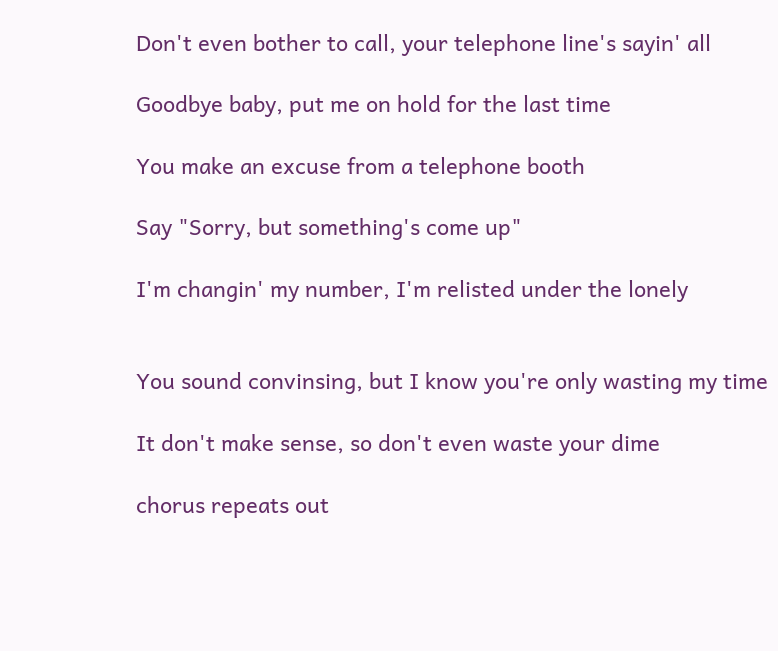Don't even bother to call, your telephone line's sayin' all

Goodbye baby, put me on hold for the last time

You make an excuse from a telephone booth

Say "Sorry, but something's come up"

I'm changin' my number, I'm relisted under the lonely


You sound convinsing, but I know you're only wasting my time

It don't make sense, so don't even waste your dime

chorus repeats out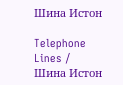Шина Истон

Telephone Lines / Шина Истон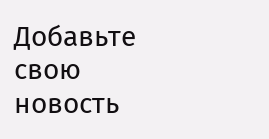Добавьте свою новость